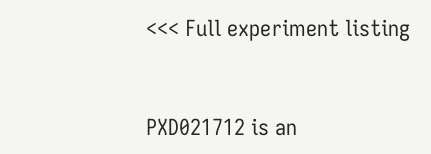<<< Full experiment listing


PXD021712 is an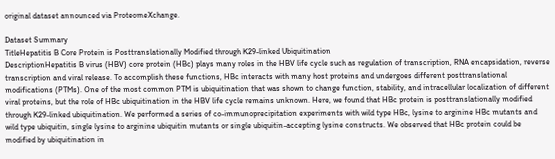original dataset announced via ProteomeXchange.

Dataset Summary
TitleHepatitis B Core Protein is Posttranslationally Modified through K29-linked Ubiquitination
DescriptionHepatitis B virus (HBV) core protein (HBc) plays many roles in the HBV life cycle such as regulation of transcription, RNA encapsidation, reverse transcription and viral release. To accomplish these functions, HBc interacts with many host proteins and undergoes different posttranslational modifications (PTMs). One of the most common PTM is ubiquitination that was shown to change function, stability, and intracellular localization of different viral proteins, but the role of HBc ubiquitination in the HBV life cycle remains unknown. Here, we found that HBc protein is posttranslationally modified through K29-linked ubiquitination. We performed a series of co-immunoprecipitation experiments with wild type HBc, lysine to arginine HBc mutants and wild type ubiquitin, single lysine to arginine ubiquitin mutants or single ubiquitin-accepting lysine constructs. We observed that HBc protein could be modified by ubiquitination in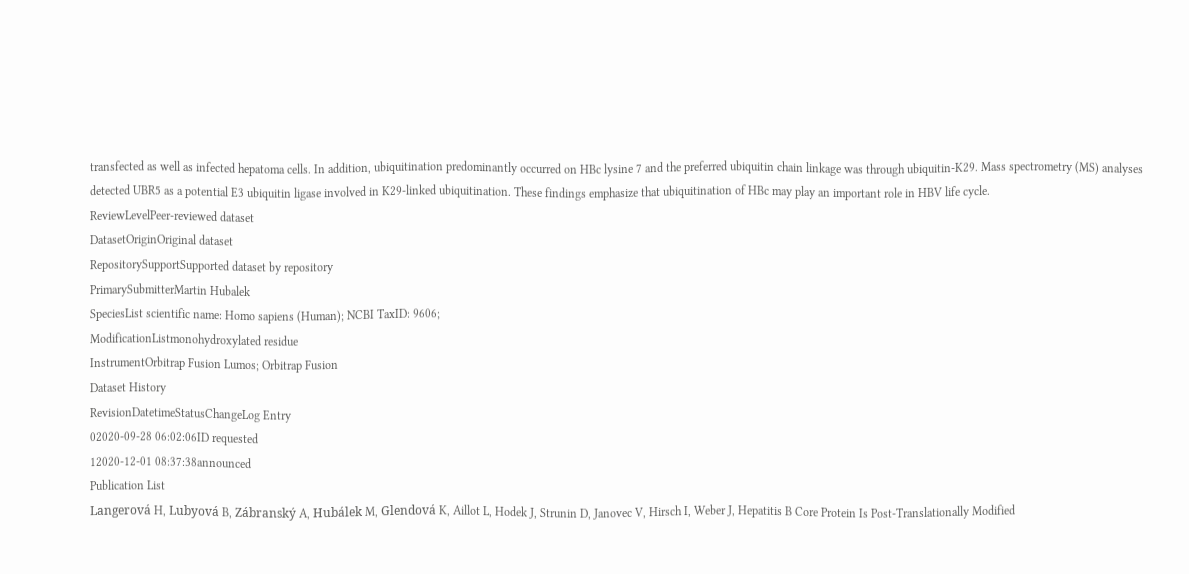transfected as well as infected hepatoma cells. In addition, ubiquitination predominantly occurred on HBc lysine 7 and the preferred ubiquitin chain linkage was through ubiquitin-K29. Mass spectrometry (MS) analyses detected UBR5 as a potential E3 ubiquitin ligase involved in K29-linked ubiquitination. These findings emphasize that ubiquitination of HBc may play an important role in HBV life cycle.
ReviewLevelPeer-reviewed dataset
DatasetOriginOriginal dataset
RepositorySupportSupported dataset by repository
PrimarySubmitterMartin Hubalek
SpeciesList scientific name: Homo sapiens (Human); NCBI TaxID: 9606;
ModificationListmonohydroxylated residue
InstrumentOrbitrap Fusion Lumos; Orbitrap Fusion
Dataset History
RevisionDatetimeStatusChangeLog Entry
02020-09-28 06:02:06ID requested
12020-12-01 08:37:38announced
Publication List
Langerová H, Lubyová B, Zábranský A, Hubálek M, Glendová K, Aillot L, Hodek J, Strunin D, Janovec V, Hirsch I, Weber J, Hepatitis B Core Protein Is Post-Translationally Modified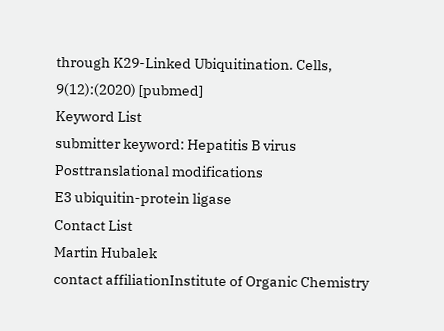through K29-Linked Ubiquitination. Cells, 9(12):(2020) [pubmed]
Keyword List
submitter keyword: Hepatitis B virus
Posttranslational modifications
E3 ubiquitin-protein ligase
Contact List
Martin Hubalek
contact affiliationInstitute of Organic Chemistry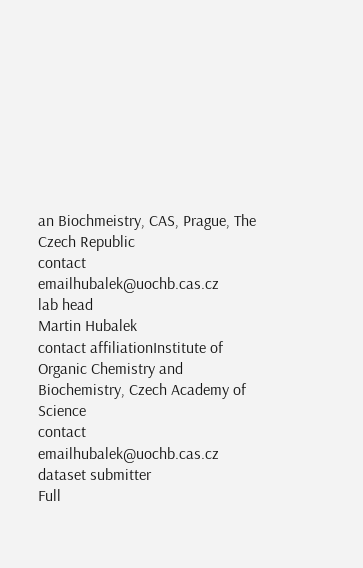an Biochmeistry, CAS, Prague, The Czech Republic
contact emailhubalek@uochb.cas.cz
lab head
Martin Hubalek
contact affiliationInstitute of Organic Chemistry and Biochemistry, Czech Academy of Science
contact emailhubalek@uochb.cas.cz
dataset submitter
Full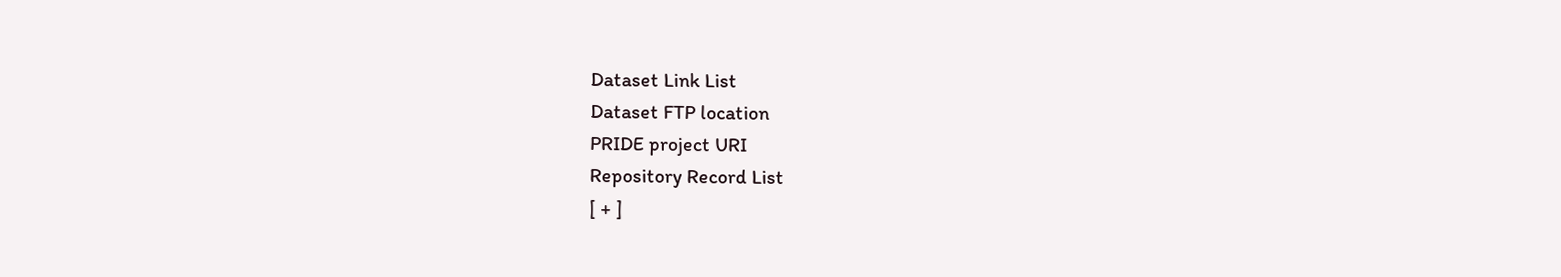Dataset Link List
Dataset FTP location
PRIDE project URI
Repository Record List
[ + ]